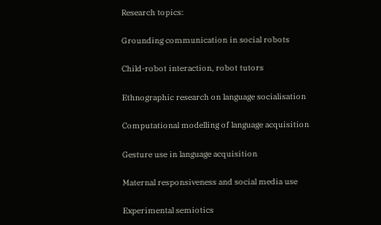Research topics:

Grounding communication in social robots

Child-robot interaction, robot tutors

Ethnographic research on language socialisation

Computational modelling of language acquisition

Gesture use in language acquisition

Maternal responsiveness and social media use

Experimental semiotics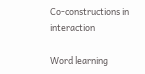Co-constructions in interaction

Word learning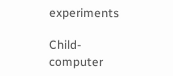experiments

Child-computer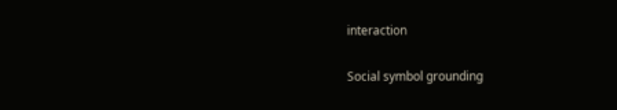interaction

Social symbol grounding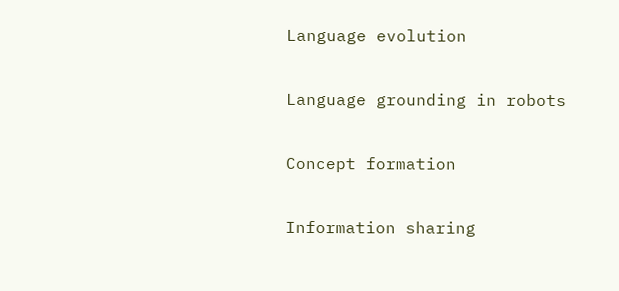Language evolution

Language grounding in robots

Concept formation

Information sharing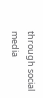through social media